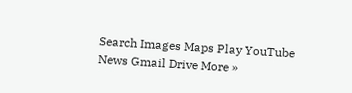Search Images Maps Play YouTube News Gmail Drive More »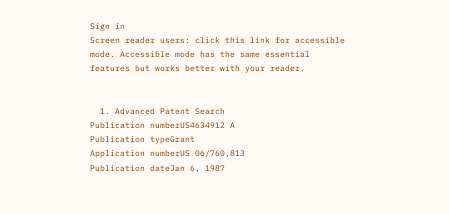Sign in
Screen reader users: click this link for accessible mode. Accessible mode has the same essential features but works better with your reader.


  1. Advanced Patent Search
Publication numberUS4634912 A
Publication typeGrant
Application numberUS 06/760,813
Publication dateJan 6, 1987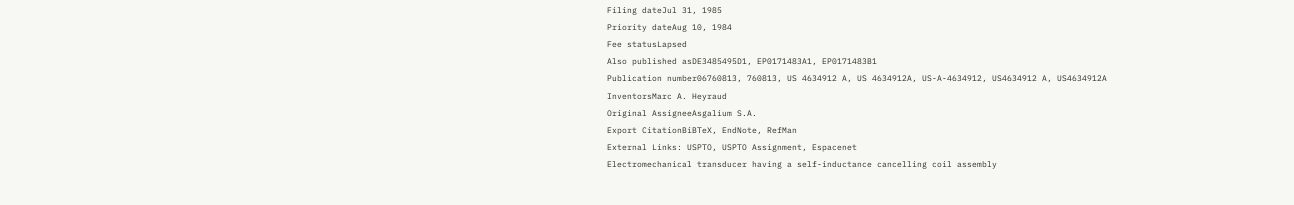Filing dateJul 31, 1985
Priority dateAug 10, 1984
Fee statusLapsed
Also published asDE3485495D1, EP0171483A1, EP0171483B1
Publication number06760813, 760813, US 4634912 A, US 4634912A, US-A-4634912, US4634912 A, US4634912A
InventorsMarc A. Heyraud
Original AssigneeAsgalium S.A.
Export CitationBiBTeX, EndNote, RefMan
External Links: USPTO, USPTO Assignment, Espacenet
Electromechanical transducer having a self-inductance cancelling coil assembly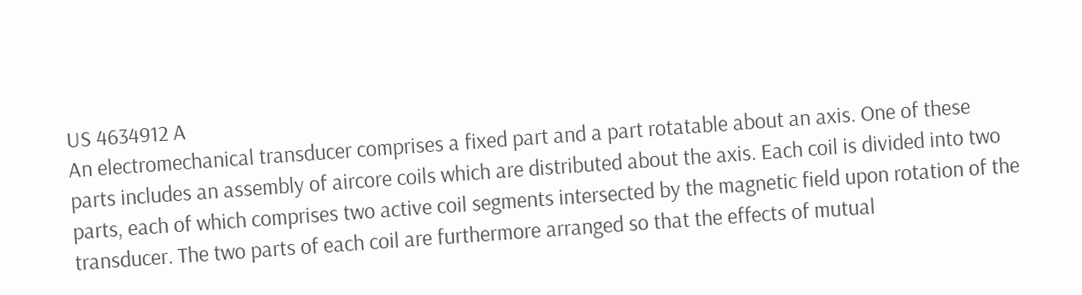US 4634912 A
An electromechanical transducer comprises a fixed part and a part rotatable about an axis. One of these parts includes an assembly of aircore coils which are distributed about the axis. Each coil is divided into two parts, each of which comprises two active coil segments intersected by the magnetic field upon rotation of the transducer. The two parts of each coil are furthermore arranged so that the effects of mutual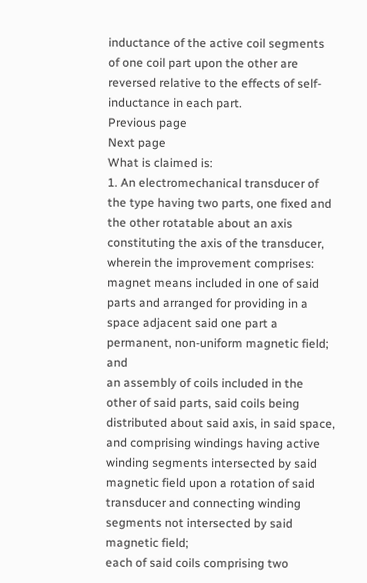inductance of the active coil segments of one coil part upon the other are reversed relative to the effects of self-inductance in each part.
Previous page
Next page
What is claimed is:
1. An electromechanical transducer of the type having two parts, one fixed and the other rotatable about an axis constituting the axis of the transducer, wherein the improvement comprises:
magnet means included in one of said parts and arranged for providing in a space adjacent said one part a permanent, non-uniform magnetic field; and
an assembly of coils included in the other of said parts, said coils being distributed about said axis, in said space, and comprising windings having active winding segments intersected by said magnetic field upon a rotation of said transducer and connecting winding segments not intersected by said magnetic field;
each of said coils comprising two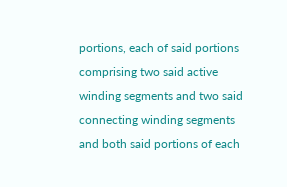portions, each of said portions comprising two said active winding segments and two said connecting winding segments and both said portions of each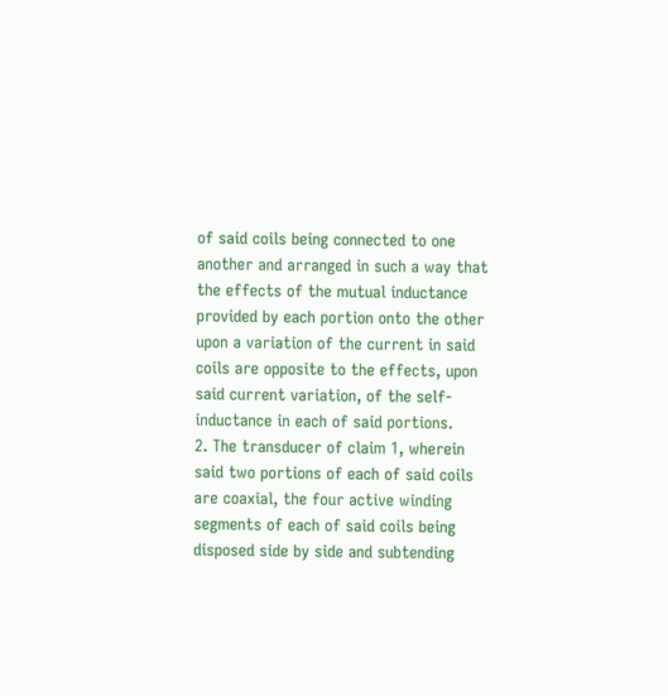of said coils being connected to one another and arranged in such a way that the effects of the mutual inductance provided by each portion onto the other upon a variation of the current in said coils are opposite to the effects, upon said current variation, of the self-inductance in each of said portions.
2. The transducer of claim 1, wherein said two portions of each of said coils are coaxial, the four active winding segments of each of said coils being disposed side by side and subtending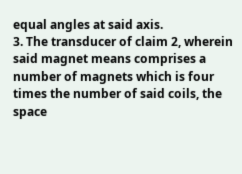equal angles at said axis.
3. The transducer of claim 2, wherein said magnet means comprises a number of magnets which is four times the number of said coils, the space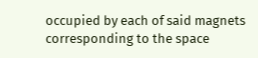occupied by each of said magnets corresponding to the space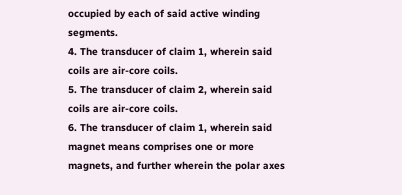occupied by each of said active winding segments.
4. The transducer of claim 1, wherein said coils are air-core coils.
5. The transducer of claim 2, wherein said coils are air-core coils.
6. The transducer of claim 1, wherein said magnet means comprises one or more magnets, and further wherein the polar axes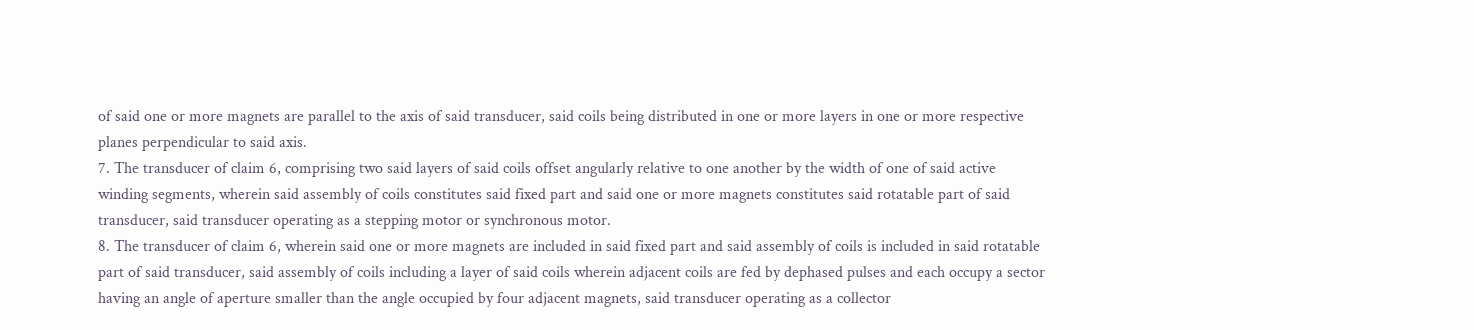of said one or more magnets are parallel to the axis of said transducer, said coils being distributed in one or more layers in one or more respective planes perpendicular to said axis.
7. The transducer of claim 6, comprising two said layers of said coils offset angularly relative to one another by the width of one of said active winding segments, wherein said assembly of coils constitutes said fixed part and said one or more magnets constitutes said rotatable part of said transducer, said transducer operating as a stepping motor or synchronous motor.
8. The transducer of claim 6, wherein said one or more magnets are included in said fixed part and said assembly of coils is included in said rotatable part of said transducer, said assembly of coils including a layer of said coils wherein adjacent coils are fed by dephased pulses and each occupy a sector having an angle of aperture smaller than the angle occupied by four adjacent magnets, said transducer operating as a collector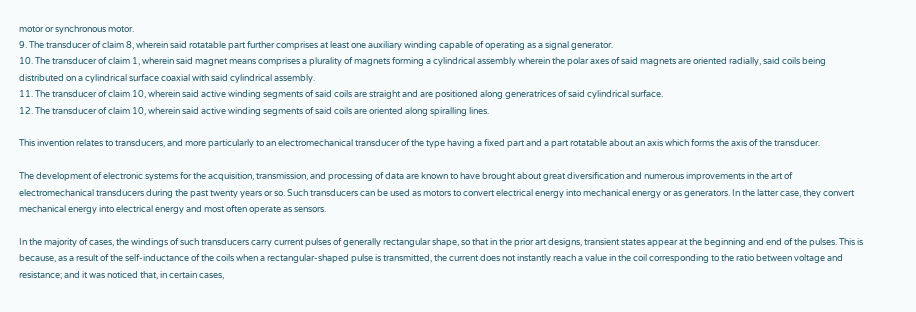motor or synchronous motor.
9. The transducer of claim 8, wherein said rotatable part further comprises at least one auxiliary winding capable of operating as a signal generator.
10. The transducer of claim 1, wherein said magnet means comprises a plurality of magnets forming a cylindrical assembly wherein the polar axes of said magnets are oriented radially, said coils being distributed on a cylindrical surface coaxial with said cylindrical assembly.
11. The transducer of claim 10, wherein said active winding segments of said coils are straight and are positioned along generatrices of said cylindrical surface.
12. The transducer of claim 10, wherein said active winding segments of said coils are oriented along spiralling lines.

This invention relates to transducers, and more particularly to an electromechanical transducer of the type having a fixed part and a part rotatable about an axis which forms the axis of the transducer.

The development of electronic systems for the acquisition, transmission, and processing of data are known to have brought about great diversification and numerous improvements in the art of electromechanical transducers during the past twenty years or so. Such transducers can be used as motors to convert electrical energy into mechanical energy or as generators. In the latter case, they convert mechanical energy into electrical energy and most often operate as sensors.

In the majority of cases, the windings of such transducers carry current pulses of generally rectangular shape, so that in the prior art designs, transient states appear at the beginning and end of the pulses. This is because, as a result of the self-inductance of the coils when a rectangular-shaped pulse is transmitted, the current does not instantly reach a value in the coil corresponding to the ratio between voltage and resistance; and it was noticed that, in certain cases,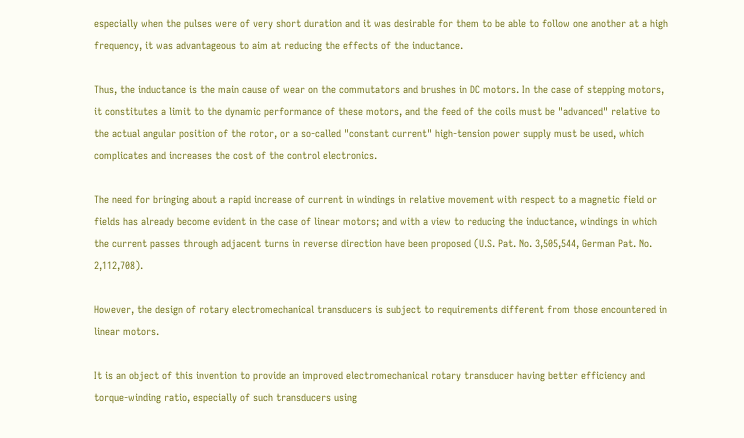especially when the pulses were of very short duration and it was desirable for them to be able to follow one another at a high frequency, it was advantageous to aim at reducing the effects of the inductance.

Thus, the inductance is the main cause of wear on the commutators and brushes in DC motors. In the case of stepping motors, it constitutes a limit to the dynamic performance of these motors, and the feed of the coils must be "advanced" relative to the actual angular position of the rotor, or a so-called "constant current" high-tension power supply must be used, which complicates and increases the cost of the control electronics.

The need for bringing about a rapid increase of current in windings in relative movement with respect to a magnetic field or fields has already become evident in the case of linear motors; and with a view to reducing the inductance, windings in which the current passes through adjacent turns in reverse direction have been proposed (U.S. Pat. No. 3,505,544, German Pat. No. 2,112,708).

However, the design of rotary electromechanical transducers is subject to requirements different from those encountered in linear motors.

It is an object of this invention to provide an improved electromechanical rotary transducer having better efficiency and torque-winding ratio, especially of such transducers using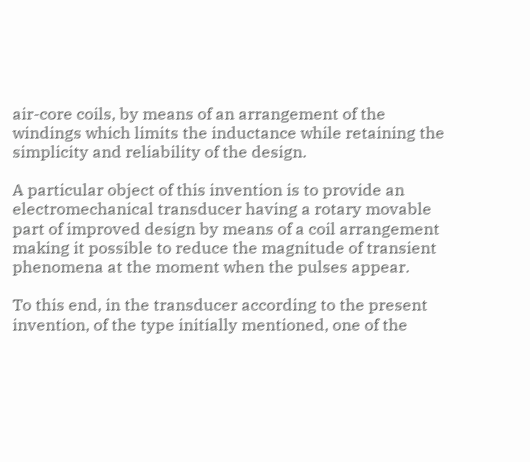air-core coils, by means of an arrangement of the windings which limits the inductance while retaining the simplicity and reliability of the design.

A particular object of this invention is to provide an electromechanical transducer having a rotary movable part of improved design by means of a coil arrangement making it possible to reduce the magnitude of transient phenomena at the moment when the pulses appear.

To this end, in the transducer according to the present invention, of the type initially mentioned, one of the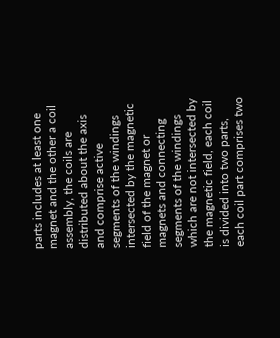parts includes at least one magnet and the other a coil assembly, the coils are distributed about the axis and comprise active segments of the windings intersected by the magnetic field of the magnet or magnets and connecting segments of the windings which are not intersected by the magnetic field, each coil is divided into two parts, each coil part comprises two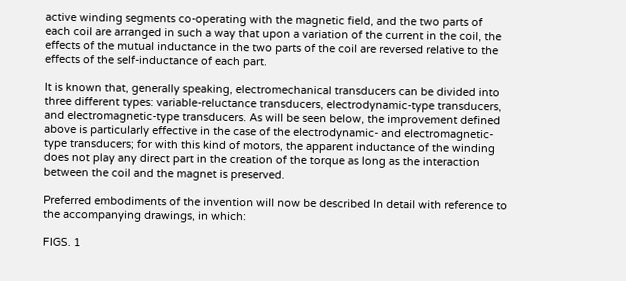active winding segments co-operating with the magnetic field, and the two parts of each coil are arranged in such a way that upon a variation of the current in the coil, the effects of the mutual inductance in the two parts of the coil are reversed relative to the effects of the self-inductance of each part.

It is known that, generally speaking, electromechanical transducers can be divided into three different types: variable-reluctance transducers, electrodynamic-type transducers, and electromagnetic-type transducers. As will be seen below, the improvement defined above is particularly effective in the case of the electrodynamic- and electromagnetic-type transducers; for with this kind of motors, the apparent inductance of the winding does not play any direct part in the creation of the torque as long as the interaction between the coil and the magnet is preserved.

Preferred embodiments of the invention will now be described ln detail with reference to the accompanying drawings, in which:

FIGS. 1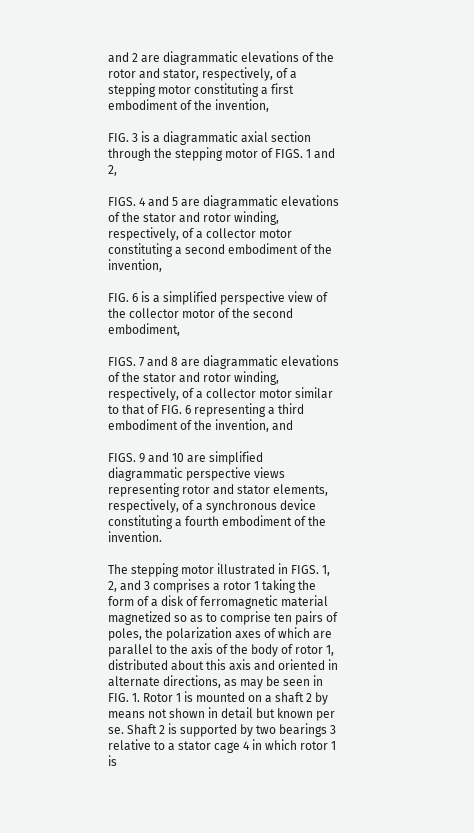and 2 are diagrammatic elevations of the rotor and stator, respectively, of a stepping motor constituting a first embodiment of the invention,

FIG. 3 is a diagrammatic axial section through the stepping motor of FIGS. 1 and 2,

FIGS. 4 and 5 are diagrammatic elevations of the stator and rotor winding, respectively, of a collector motor constituting a second embodiment of the invention,

FIG. 6 is a simplified perspective view of the collector motor of the second embodiment,

FIGS. 7 and 8 are diagrammatic elevations of the stator and rotor winding, respectively, of a collector motor similar to that of FIG. 6 representing a third embodiment of the invention, and

FIGS. 9 and 10 are simplified diagrammatic perspective views representing rotor and stator elements, respectively, of a synchronous device constituting a fourth embodiment of the invention.

The stepping motor illustrated in FIGS. 1, 2, and 3 comprises a rotor 1 taking the form of a disk of ferromagnetic material magnetized so as to comprise ten pairs of poles, the polarization axes of which are parallel to the axis of the body of rotor 1, distributed about this axis and oriented in alternate directions, as may be seen in FIG. 1. Rotor 1 is mounted on a shaft 2 by means not shown in detail but known per se. Shaft 2 is supported by two bearings 3 relative to a stator cage 4 in which rotor 1 is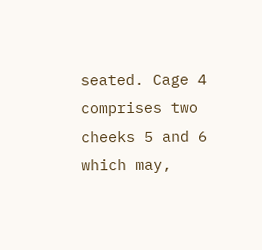seated. Cage 4 comprises two cheeks 5 and 6 which may,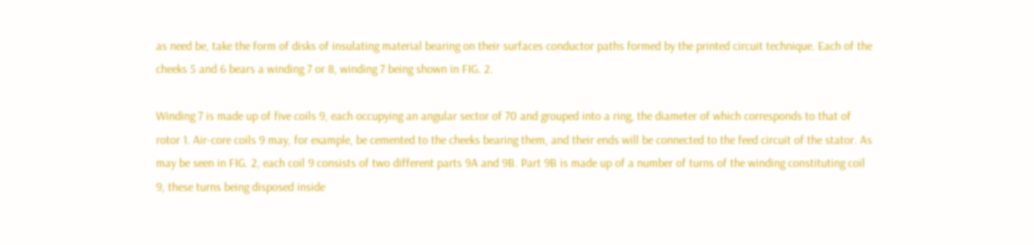as need be, take the form of disks of insulating material bearing on their surfaces conductor paths formed by the printed circuit technique. Each of the cheeks 5 and 6 bears a winding 7 or 8, winding 7 being shown in FIG. 2.

Winding 7 is made up of five coils 9, each occupying an angular sector of 70 and grouped into a ring, the diameter of which corresponds to that of rotor 1. Air-core coils 9 may, for example, be cemented to the cheeks bearing them, and their ends will be connected to the feed circuit of the stator. As may be seen in FIG. 2, each coil 9 consists of two different parts 9A and 9B. Part 9B is made up of a number of turns of the winding constituting coil 9, these turns being disposed inside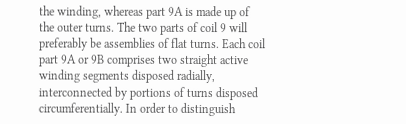the winding, whereas part 9A is made up of the outer turns. The two parts of coil 9 will preferably be assemblies of flat turns. Each coil part 9A or 9B comprises two straight active winding segments disposed radially, interconnected by portions of turns disposed circumferentially. In order to distinguish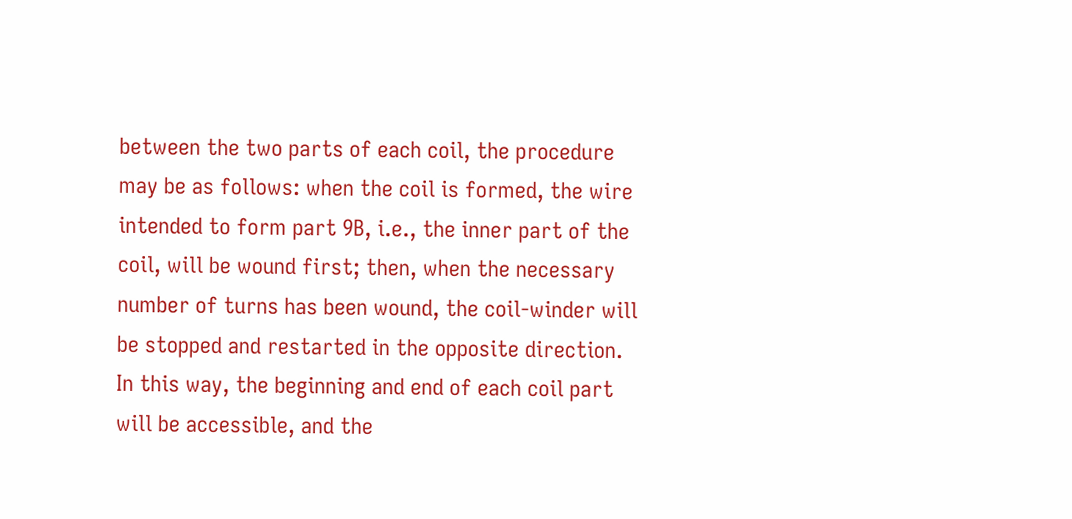between the two parts of each coil, the procedure may be as follows: when the coil is formed, the wire intended to form part 9B, i.e., the inner part of the coil, will be wound first; then, when the necessary number of turns has been wound, the coil-winder will be stopped and restarted in the opposite direction. In this way, the beginning and end of each coil part will be accessible, and the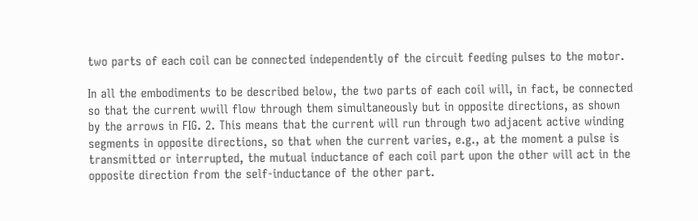two parts of each coil can be connected independently of the circuit feeding pulses to the motor.

In all the embodiments to be described below, the two parts of each coil will, in fact, be connected so that the current wwill flow through them simultaneously but in opposite directions, as shown by the arrows in FIG. 2. This means that the current will run through two adjacent active winding segments in opposite directions, so that when the current varies, e.g., at the moment a pulse is transmitted or interrupted, the mutual inductance of each coil part upon the other will act in the opposite direction from the self-inductance of the other part.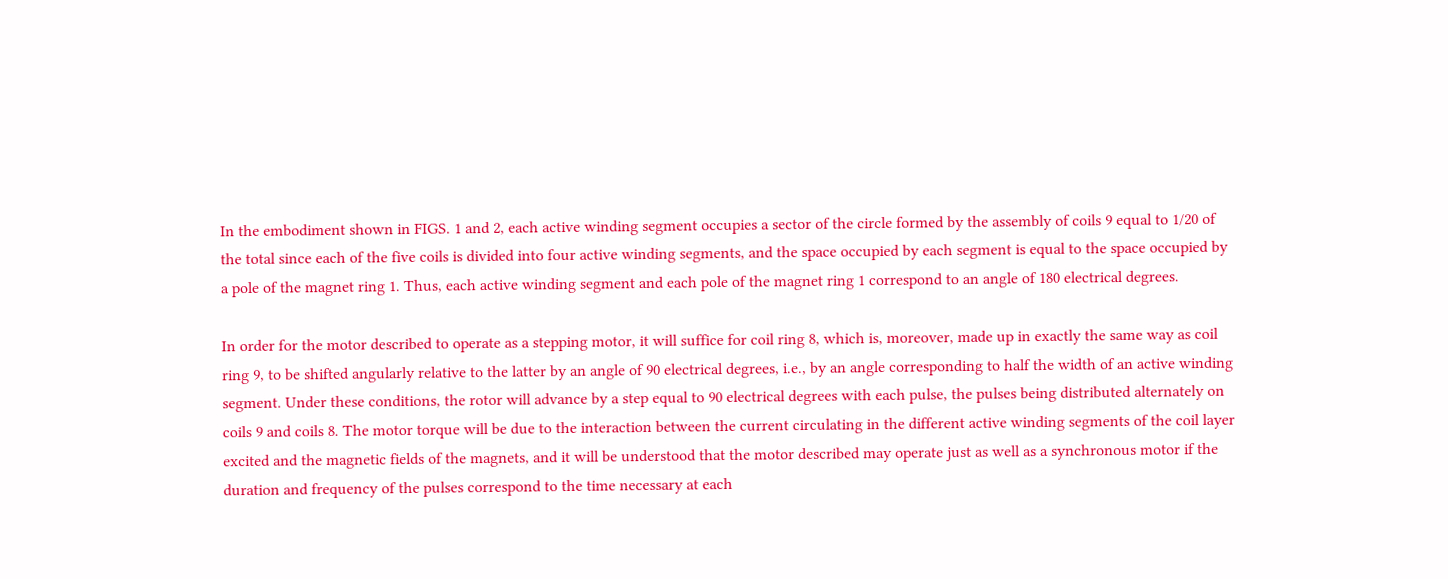In the embodiment shown in FIGS. 1 and 2, each active winding segment occupies a sector of the circle formed by the assembly of coils 9 equal to 1/20 of the total since each of the five coils is divided into four active winding segments, and the space occupied by each segment is equal to the space occupied by a pole of the magnet ring 1. Thus, each active winding segment and each pole of the magnet ring 1 correspond to an angle of 180 electrical degrees.

In order for the motor described to operate as a stepping motor, it will suffice for coil ring 8, which is, moreover, made up in exactly the same way as coil ring 9, to be shifted angularly relative to the latter by an angle of 90 electrical degrees, i.e., by an angle corresponding to half the width of an active winding segment. Under these conditions, the rotor will advance by a step equal to 90 electrical degrees with each pulse, the pulses being distributed alternately on coils 9 and coils 8. The motor torque will be due to the interaction between the current circulating in the different active winding segments of the coil layer excited and the magnetic fields of the magnets, and it will be understood that the motor described may operate just as well as a synchronous motor if the duration and frequency of the pulses correspond to the time necessary at each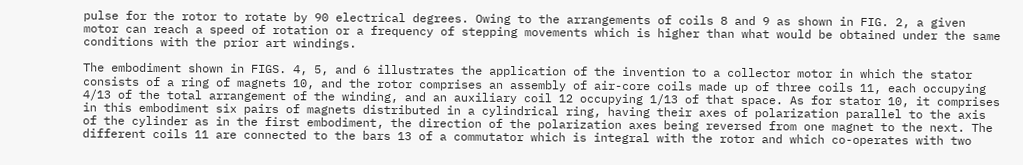pulse for the rotor to rotate by 90 electrical degrees. Owing to the arrangements of coils 8 and 9 as shown in FIG. 2, a given motor can reach a speed of rotation or a frequency of stepping movements which is higher than what would be obtained under the same conditions with the prior art windings.

The embodiment shown in FIGS. 4, 5, and 6 illustrates the application of the invention to a collector motor in which the stator consists of a ring of magnets 10, and the rotor comprises an assembly of air-core coils made up of three coils 11, each occupying 4/13 of the total arrangement of the winding, and an auxiliary coil 12 occupying 1/13 of that space. As for stator 10, it comprises in this embodiment six pairs of magnets distributed in a cylindrical ring, having their axes of polarization parallel to the axis of the cylinder as in the first embodiment, the direction of the polarization axes being reversed from one magnet to the next. The different coils 11 are connected to the bars 13 of a commutator which is integral with the rotor and which co-operates with two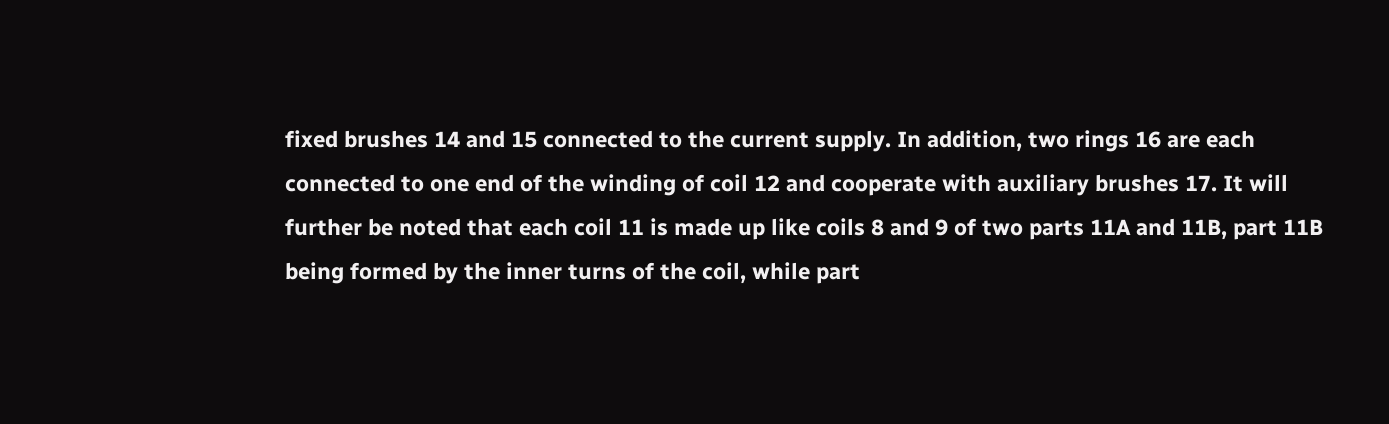fixed brushes 14 and 15 connected to the current supply. In addition, two rings 16 are each connected to one end of the winding of coil 12 and cooperate with auxiliary brushes 17. It will further be noted that each coil 11 is made up like coils 8 and 9 of two parts 11A and 11B, part 11B being formed by the inner turns of the coil, while part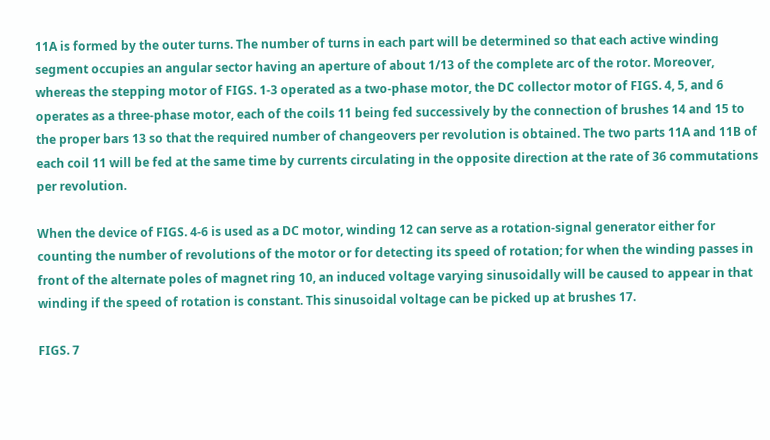11A is formed by the outer turns. The number of turns in each part will be determined so that each active winding segment occupies an angular sector having an aperture of about 1/13 of the complete arc of the rotor. Moreover, whereas the stepping motor of FIGS. 1-3 operated as a two-phase motor, the DC collector motor of FIGS. 4, 5, and 6 operates as a three-phase motor, each of the coils 11 being fed successively by the connection of brushes 14 and 15 to the proper bars 13 so that the required number of changeovers per revolution is obtained. The two parts 11A and 11B of each coil 11 will be fed at the same time by currents circulating in the opposite direction at the rate of 36 commutations per revolution.

When the device of FIGS. 4-6 is used as a DC motor, winding 12 can serve as a rotation-signal generator either for counting the number of revolutions of the motor or for detecting its speed of rotation; for when the winding passes in front of the alternate poles of magnet ring 10, an induced voltage varying sinusoidally will be caused to appear in that winding if the speed of rotation is constant. This sinusoidal voltage can be picked up at brushes 17.

FIGS. 7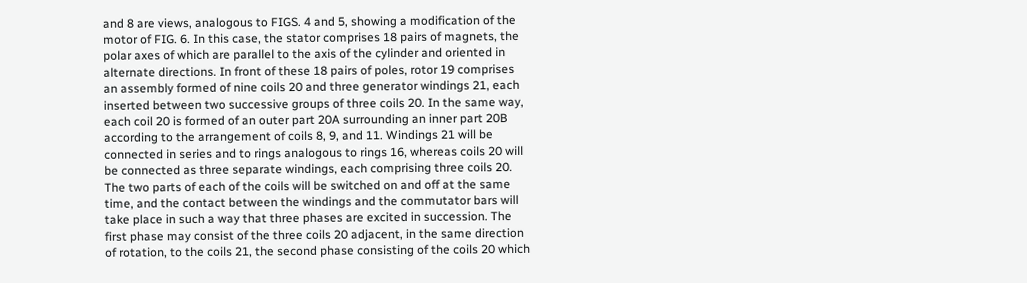and 8 are views, analogous to FIGS. 4 and 5, showing a modification of the motor of FIG. 6. In this case, the stator comprises 18 pairs of magnets, the polar axes of which are parallel to the axis of the cylinder and oriented in alternate directions. In front of these 18 pairs of poles, rotor 19 comprises an assembly formed of nine coils 20 and three generator windings 21, each inserted between two successive groups of three coils 20. In the same way, each coil 20 is formed of an outer part 20A surrounding an inner part 20B according to the arrangement of coils 8, 9, and 11. Windings 21 will be connected in series and to rings analogous to rings 16, whereas coils 20 will be connected as three separate windings, each comprising three coils 20. The two parts of each of the coils will be switched on and off at the same time, and the contact between the windings and the commutator bars will take place in such a way that three phases are excited in succession. The first phase may consist of the three coils 20 adjacent, in the same direction of rotation, to the coils 21, the second phase consisting of the coils 20 which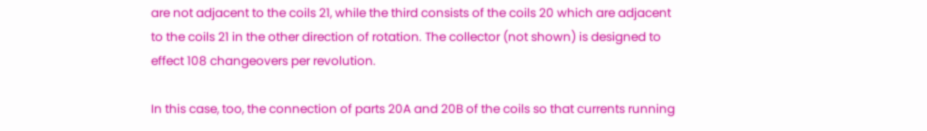are not adjacent to the coils 21, while the third consists of the coils 20 which are adjacent to the coils 21 in the other direction of rotation. The collector (not shown) is designed to effect 108 changeovers per revolution.

In this case, too, the connection of parts 20A and 20B of the coils so that currents running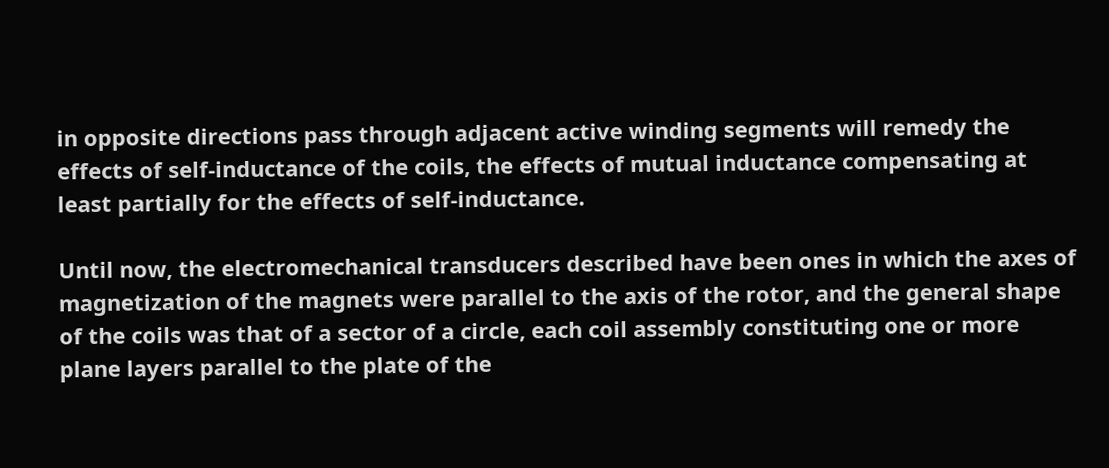in opposite directions pass through adjacent active winding segments will remedy the effects of self-inductance of the coils, the effects of mutual inductance compensating at least partially for the effects of self-inductance.

Until now, the electromechanical transducers described have been ones in which the axes of magnetization of the magnets were parallel to the axis of the rotor, and the general shape of the coils was that of a sector of a circle, each coil assembly constituting one or more plane layers parallel to the plate of the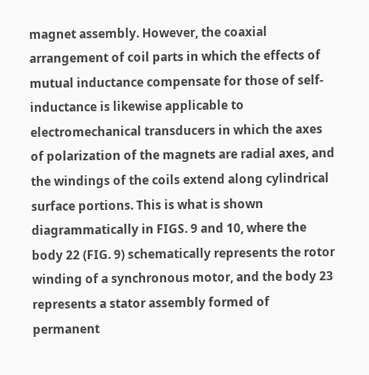magnet assembly. However, the coaxial arrangement of coil parts in which the effects of mutual inductance compensate for those of self-inductance is likewise applicable to electromechanical transducers in which the axes of polarization of the magnets are radial axes, and the windings of the coils extend along cylindrical surface portions. This is what is shown diagrammatically in FIGS. 9 and 10, where the body 22 (FIG. 9) schematically represents the rotor winding of a synchronous motor, and the body 23 represents a stator assembly formed of permanent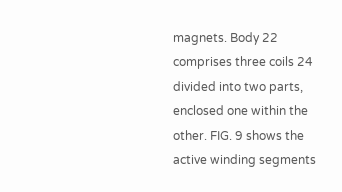magnets. Body 22 comprises three coils 24 divided into two parts, enclosed one within the other. FIG. 9 shows the active winding segments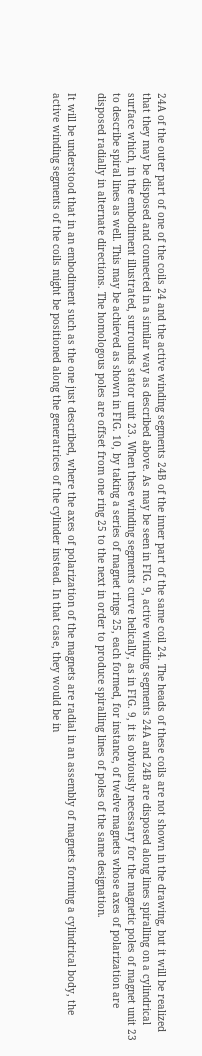24A of the outer part of one of the coils 24 and the active winding segments 24B of the inner part of the same coil 24. The heads of these coils are not shown in the drawing, but it will be realized that they may be disposed and connected in a similar way as described above. As may be seen in FIG. 9, active winding segments 24A and 24B are disposed along lines spiralling on a cylindrical surface which, in the embodiment illustrated, surrounds stator unit 23. When these winding segments curve helically, as in FIG. 9, it is obviously necessary for the magnetic poles of magnet unit 23 to describe spiral lines as well. This may be achieved as shown in FIG. 10, by taking a series of magnet rings 25, each formed, for instance, of twelve magnets whose axes of polarization are disposed radially in alternate directions. The homologous poles are offset from one ring 25 to the next in order to produce spiralling lines of poles of the same designation.

It will be understood that in an embodiment such as the one just described, where the axes of polarization of the magnets are radial in an assembly of magnets forming a cylindrical body, the active winding segments of the coils might be positioned along the generatrices of the cylinder instead. In that case, they would be in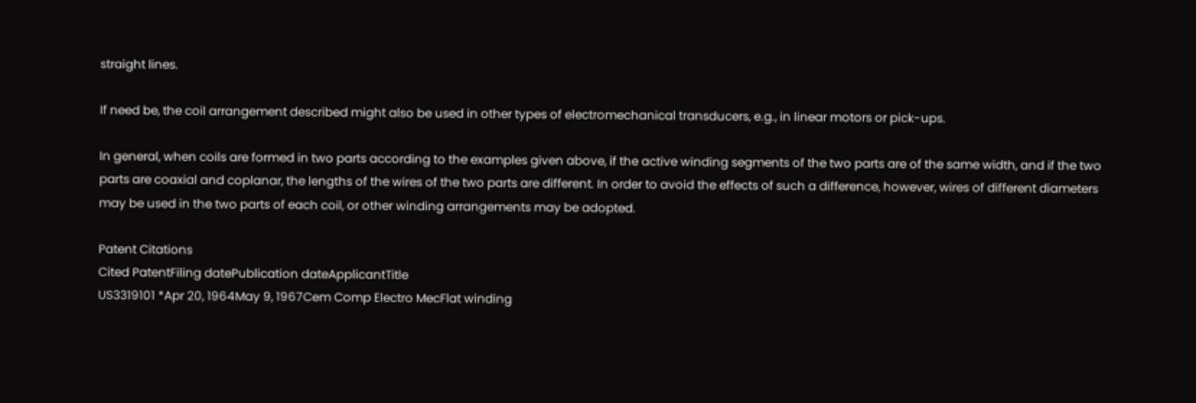straight lines.

If need be, the coil arrangement described might also be used in other types of electromechanical transducers, e.g., in linear motors or pick-ups.

In general, when coils are formed in two parts according to the examples given above, if the active winding segments of the two parts are of the same width, and if the two parts are coaxial and coplanar, the lengths of the wires of the two parts are different. In order to avoid the effects of such a difference, however, wires of different diameters may be used in the two parts of each coil, or other winding arrangements may be adopted.

Patent Citations
Cited PatentFiling datePublication dateApplicantTitle
US3319101 *Apr 20, 1964May 9, 1967Cem Comp Electro MecFlat winding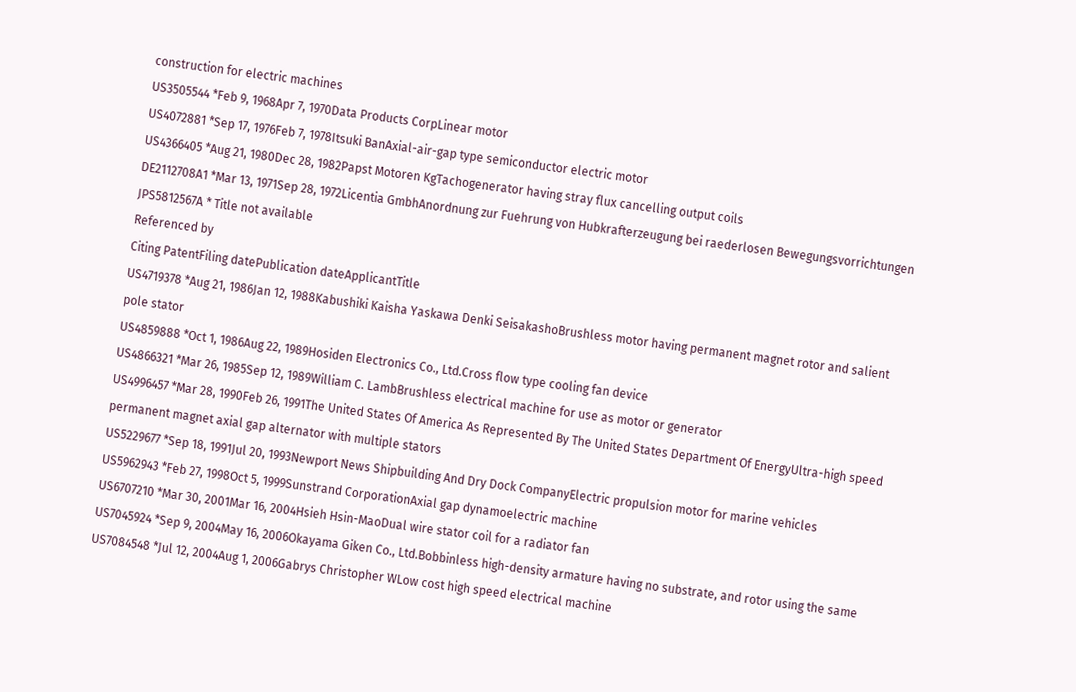construction for electric machines
US3505544 *Feb 9, 1968Apr 7, 1970Data Products CorpLinear motor
US4072881 *Sep 17, 1976Feb 7, 1978Itsuki BanAxial-air-gap type semiconductor electric motor
US4366405 *Aug 21, 1980Dec 28, 1982Papst Motoren KgTachogenerator having stray flux cancelling output coils
DE2112708A1 *Mar 13, 1971Sep 28, 1972Licentia GmbhAnordnung zur Fuehrung von Hubkrafterzeugung bei raederlosen Bewegungsvorrichtungen
JPS5812567A * Title not available
Referenced by
Citing PatentFiling datePublication dateApplicantTitle
US4719378 *Aug 21, 1986Jan 12, 1988Kabushiki Kaisha Yaskawa Denki SeisakashoBrushless motor having permanent magnet rotor and salient pole stator
US4859888 *Oct 1, 1986Aug 22, 1989Hosiden Electronics Co., Ltd.Cross flow type cooling fan device
US4866321 *Mar 26, 1985Sep 12, 1989William C. LambBrushless electrical machine for use as motor or generator
US4996457 *Mar 28, 1990Feb 26, 1991The United States Of America As Represented By The United States Department Of EnergyUltra-high speed permanent magnet axial gap alternator with multiple stators
US5229677 *Sep 18, 1991Jul 20, 1993Newport News Shipbuilding And Dry Dock CompanyElectric propulsion motor for marine vehicles
US5962943 *Feb 27, 1998Oct 5, 1999Sunstrand CorporationAxial gap dynamoelectric machine
US6707210 *Mar 30, 2001Mar 16, 2004Hsieh Hsin-MaoDual wire stator coil for a radiator fan
US7045924 *Sep 9, 2004May 16, 2006Okayama Giken Co., Ltd.Bobbinless high-density armature having no substrate, and rotor using the same
US7084548 *Jul 12, 2004Aug 1, 2006Gabrys Christopher WLow cost high speed electrical machine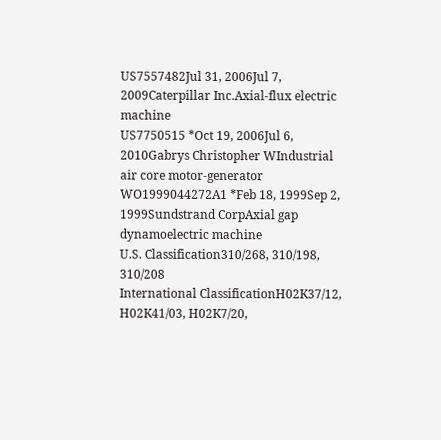US7557482Jul 31, 2006Jul 7, 2009Caterpillar Inc.Axial-flux electric machine
US7750515 *Oct 19, 2006Jul 6, 2010Gabrys Christopher WIndustrial air core motor-generator
WO1999044272A1 *Feb 18, 1999Sep 2, 1999Sundstrand CorpAxial gap dynamoelectric machine
U.S. Classification310/268, 310/198, 310/208
International ClassificationH02K37/12, H02K41/03, H02K7/20,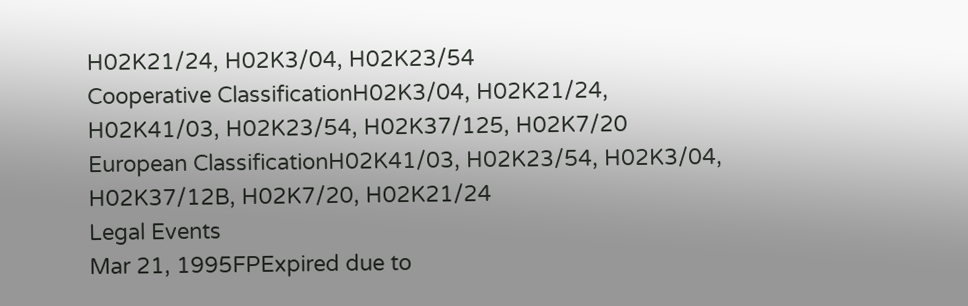H02K21/24, H02K3/04, H02K23/54
Cooperative ClassificationH02K3/04, H02K21/24, H02K41/03, H02K23/54, H02K37/125, H02K7/20
European ClassificationH02K41/03, H02K23/54, H02K3/04, H02K37/12B, H02K7/20, H02K21/24
Legal Events
Mar 21, 1995FPExpired due to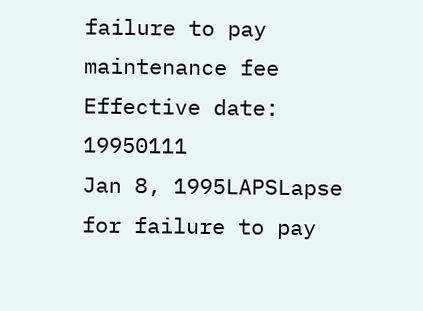failure to pay maintenance fee
Effective date: 19950111
Jan 8, 1995LAPSLapse for failure to pay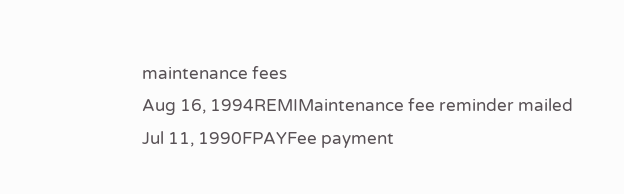maintenance fees
Aug 16, 1994REMIMaintenance fee reminder mailed
Jul 11, 1990FPAYFee payment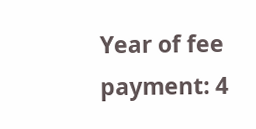Year of fee payment: 4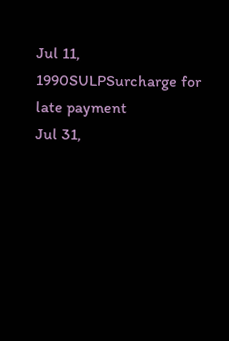Jul 11, 1990SULPSurcharge for late payment
Jul 31,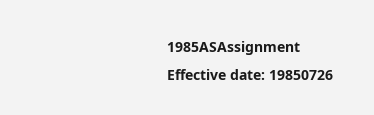1985ASAssignment
Effective date: 19850726